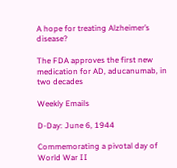A hope for treating Alzheimer’s disease?

The FDA approves the first new medication for AD, aducanumab, in two decades

Weekly Emails

D-Day: June 6, 1944

Commemorating a pivotal day of World War II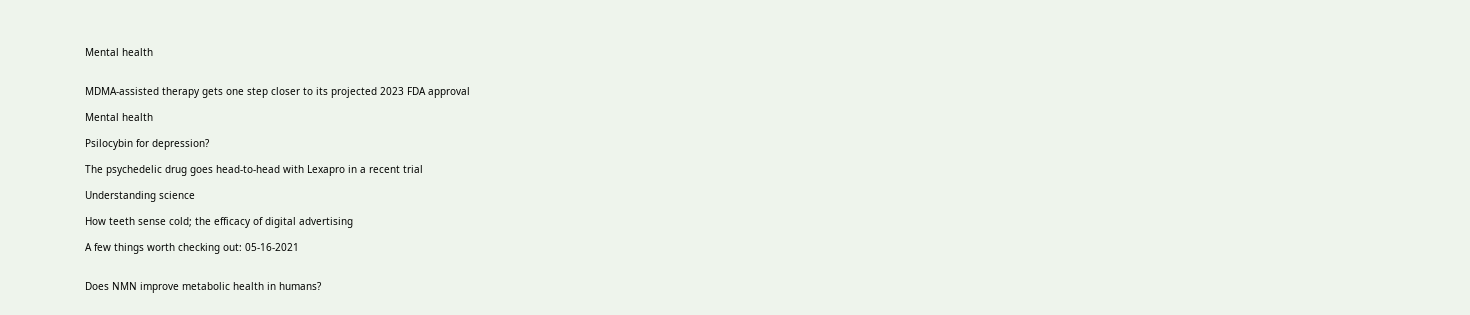Mental health


MDMA-assisted therapy gets one step closer to its projected 2023 FDA approval

Mental health

Psilocybin for depression?

The psychedelic drug goes head-to-head with Lexapro in a recent trial

Understanding science

How teeth sense cold; the efficacy of digital advertising

A few things worth checking out: 05-16-2021


Does NMN improve metabolic health in humans?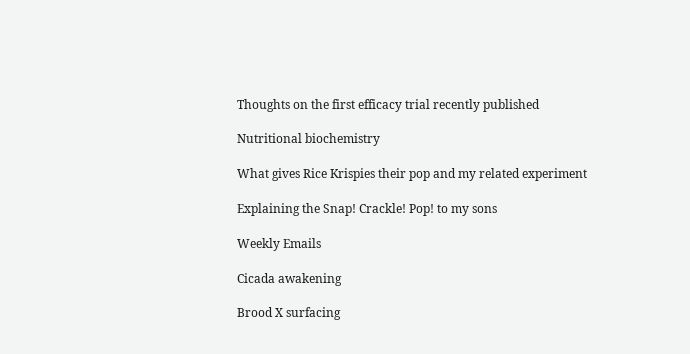Thoughts on the first efficacy trial recently published

Nutritional biochemistry

What gives Rice Krispies their pop and my related experiment

Explaining the Snap! Crackle! Pop! to my sons

Weekly Emails

Cicada awakening

Brood X surfacing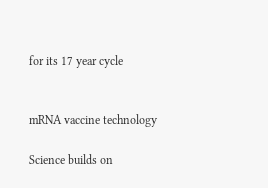for its 17 year cycle


mRNA vaccine technology

Science builds on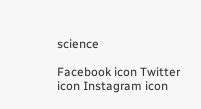science

Facebook icon Twitter icon Instagram icon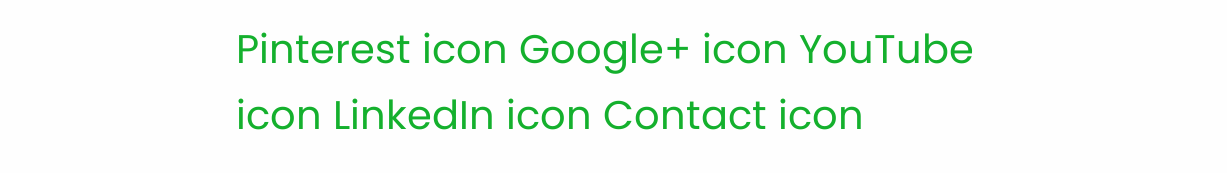Pinterest icon Google+ icon YouTube icon LinkedIn icon Contact icon